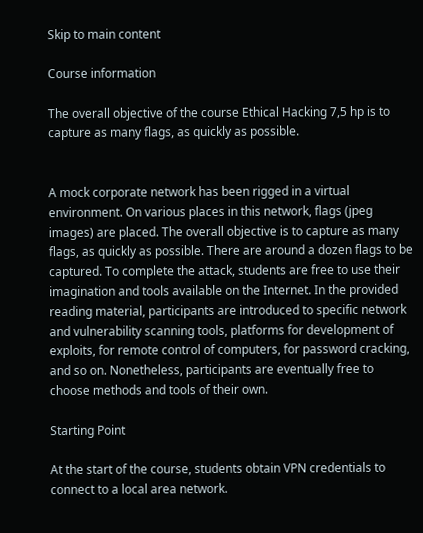Skip to main content

Course information

The overall objective of the course Ethical Hacking 7,5 hp is to capture as many flags, as quickly as possible.


A mock corporate network has been rigged in a virtual environment. On various places in this network, flags (jpeg images) are placed. The overall objective is to capture as many flags, as quickly as possible. There are around a dozen flags to be captured. To complete the attack, students are free to use their imagination and tools available on the Internet. In the provided reading material, participants are introduced to specific network and vulnerability scanning tools, platforms for development of exploits, for remote control of computers, for password cracking, and so on. Nonetheless, participants are eventually free to choose methods and tools of their own.

Starting Point

At the start of the course, students obtain VPN credentials to connect to a local area network.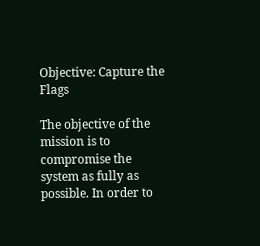Objective: Capture the Flags

The objective of the mission is to compromise the system as fully as possible. In order to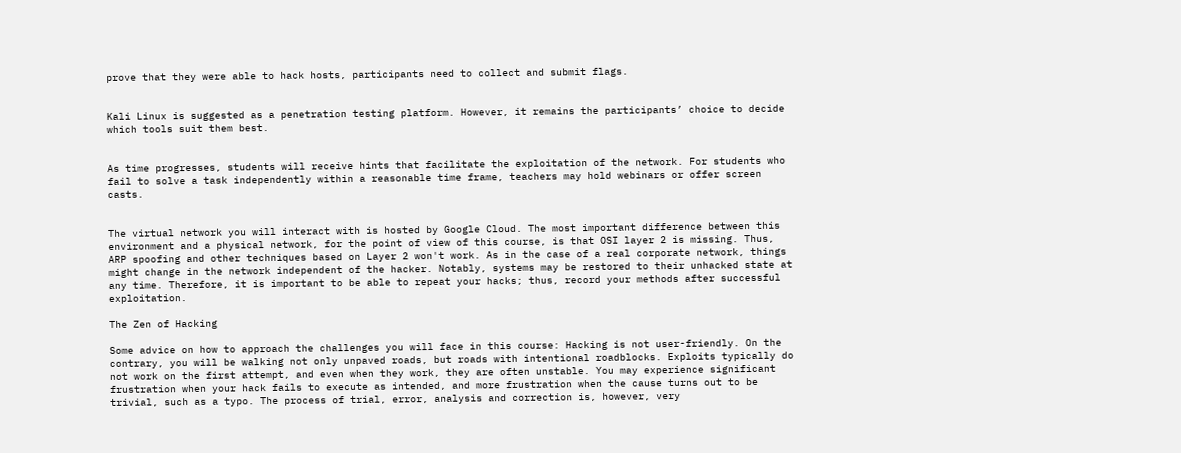prove that they were able to hack hosts, participants need to collect and submit flags.


Kali Linux is suggested as a penetration testing platform. However, it remains the participants’ choice to decide which tools suit them best.


As time progresses, students will receive hints that facilitate the exploitation of the network. For students who fail to solve a task independently within a reasonable time frame, teachers may hold webinars or offer screen casts.


The virtual network you will interact with is hosted by Google Cloud. The most important difference between this environment and a physical network, for the point of view of this course, is that OSI layer 2 is missing. Thus, ARP spoofing and other techniques based on Layer 2 won't work. As in the case of a real corporate network, things might change in the network independent of the hacker. Notably, systems may be restored to their unhacked state at any time. Therefore, it is important to be able to repeat your hacks; thus, record your methods after successful exploitation.

The Zen of Hacking

Some advice on how to approach the challenges you will face in this course: Hacking is not user-friendly. On the contrary, you will be walking not only unpaved roads, but roads with intentional roadblocks. Exploits typically do not work on the first attempt, and even when they work, they are often unstable. You may experience significant frustration when your hack fails to execute as intended, and more frustration when the cause turns out to be trivial, such as a typo. The process of trial, error, analysis and correction is, however, very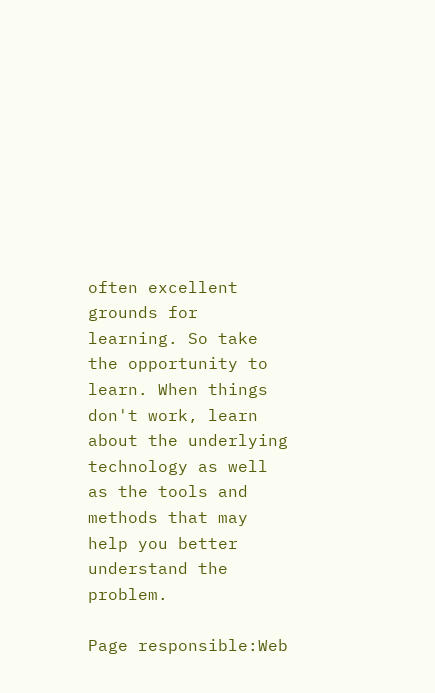often excellent grounds for learning. So take the opportunity to learn. When things don't work, learn about the underlying technology as well as the tools and methods that may help you better understand the problem.

Page responsible:Web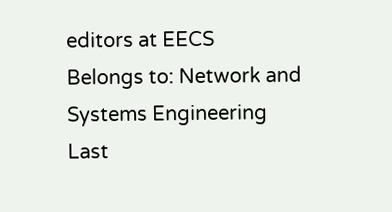editors at EECS
Belongs to: Network and Systems Engineering
Last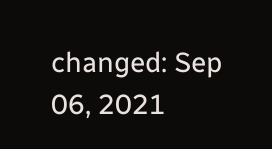changed: Sep 06, 2021